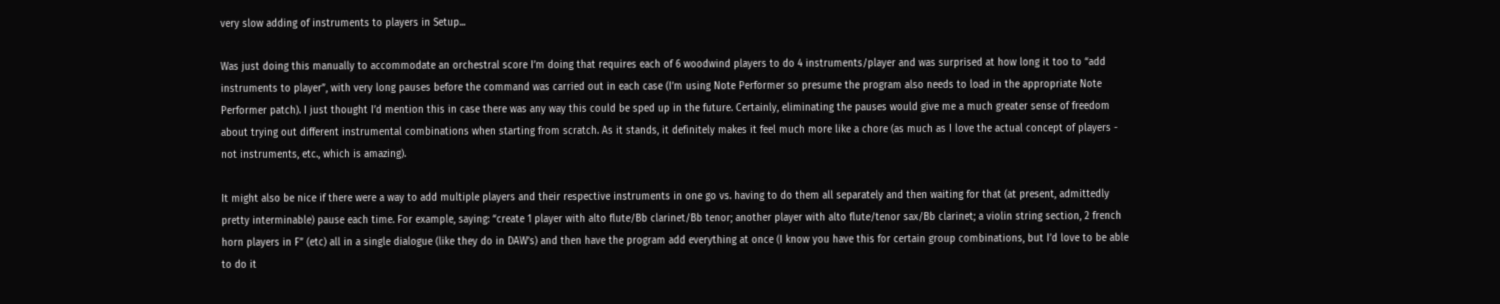very slow adding of instruments to players in Setup...

Was just doing this manually to accommodate an orchestral score I’m doing that requires each of 6 woodwind players to do 4 instruments/player and was surprised at how long it too to “add instruments to player”, with very long pauses before the command was carried out in each case (I’m using Note Performer so presume the program also needs to load in the appropriate Note Performer patch). I just thought I’d mention this in case there was any way this could be sped up in the future. Certainly, eliminating the pauses would give me a much greater sense of freedom about trying out different instrumental combinations when starting from scratch. As it stands, it definitely makes it feel much more like a chore (as much as I love the actual concept of players - not instruments, etc., which is amazing).

It might also be nice if there were a way to add multiple players and their respective instruments in one go vs. having to do them all separately and then waiting for that (at present, admittedly pretty interminable) pause each time. For example, saying: “create 1 player with alto flute/Bb clarinet/Bb tenor; another player with alto flute/tenor sax/Bb clarinet; a violin string section, 2 french horn players in F” (etc) all in a single dialogue (like they do in DAW’s) and then have the program add everything at once (I know you have this for certain group combinations, but I’d love to be able to do it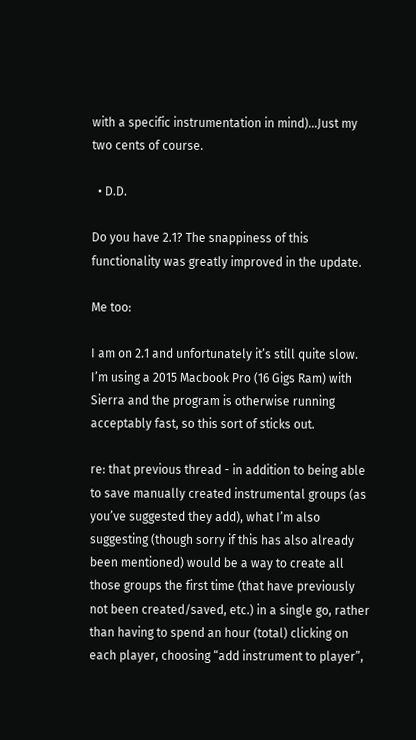with a specific instrumentation in mind)…Just my two cents of course.

  • D.D.

Do you have 2.1? The snappiness of this functionality was greatly improved in the update.

Me too:

I am on 2.1 and unfortunately it’s still quite slow. I’m using a 2015 Macbook Pro (16 Gigs Ram) with Sierra and the program is otherwise running acceptably fast, so this sort of sticks out.

re: that previous thread - in addition to being able to save manually created instrumental groups (as you’ve suggested they add), what I’m also suggesting (though sorry if this has also already been mentioned) would be a way to create all those groups the first time (that have previously not been created/saved, etc.) in a single go, rather than having to spend an hour (total) clicking on each player, choosing “add instrument to player”,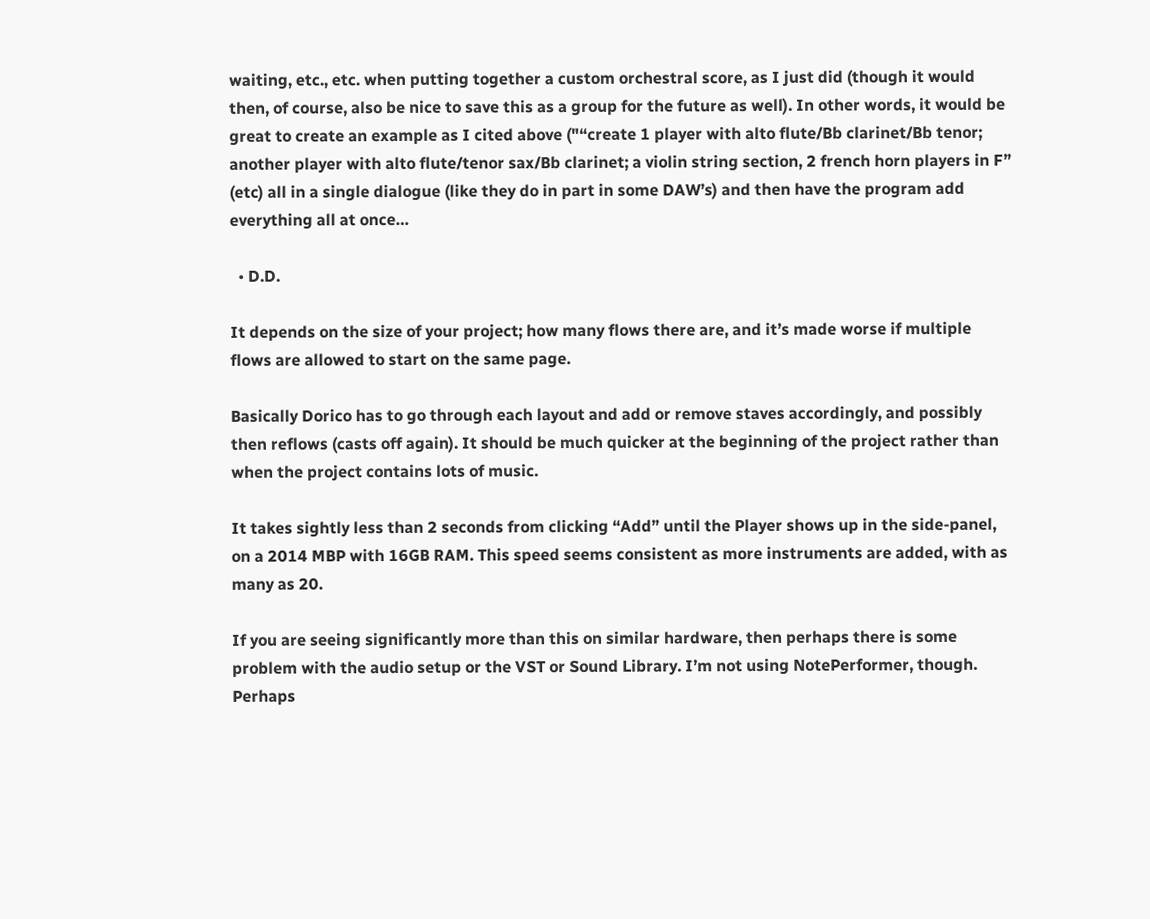waiting, etc., etc. when putting together a custom orchestral score, as I just did (though it would then, of course, also be nice to save this as a group for the future as well). In other words, it would be great to create an example as I cited above ("“create 1 player with alto flute/Bb clarinet/Bb tenor; another player with alto flute/tenor sax/Bb clarinet; a violin string section, 2 french horn players in F” (etc) all in a single dialogue (like they do in part in some DAW’s) and then have the program add everything all at once…

  • D.D.

It depends on the size of your project; how many flows there are, and it’s made worse if multiple flows are allowed to start on the same page.

Basically Dorico has to go through each layout and add or remove staves accordingly, and possibly then reflows (casts off again). It should be much quicker at the beginning of the project rather than when the project contains lots of music.

It takes sightly less than 2 seconds from clicking “Add” until the Player shows up in the side-panel, on a 2014 MBP with 16GB RAM. This speed seems consistent as more instruments are added, with as many as 20.

If you are seeing significantly more than this on similar hardware, then perhaps there is some problem with the audio setup or the VST or Sound Library. I’m not using NotePerformer, though. Perhaps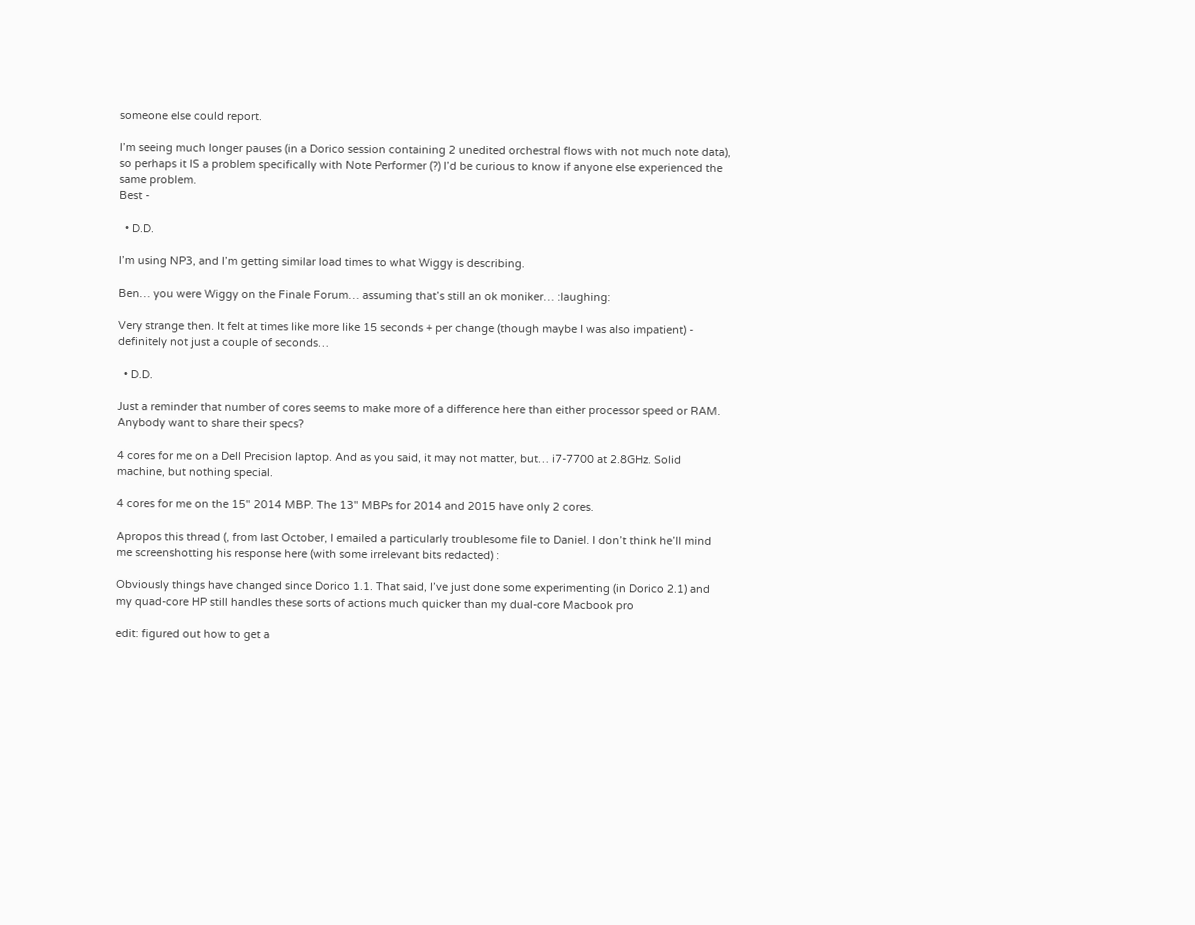someone else could report.

I’m seeing much longer pauses (in a Dorico session containing 2 unedited orchestral flows with not much note data), so perhaps it IS a problem specifically with Note Performer (?) I’d be curious to know if anyone else experienced the same problem.
Best -

  • D.D.

I’m using NP3, and I’m getting similar load times to what Wiggy is describing.

Ben… you were Wiggy on the Finale Forum… assuming that’s still an ok moniker… :laughing:

Very strange then. It felt at times like more like 15 seconds + per change (though maybe I was also impatient) - definitely not just a couple of seconds…

  • D.D.

Just a reminder that number of cores seems to make more of a difference here than either processor speed or RAM. Anybody want to share their specs?

4 cores for me on a Dell Precision laptop. And as you said, it may not matter, but… i7-7700 at 2.8GHz. Solid machine, but nothing special.

4 cores for me on the 15" 2014 MBP. The 13" MBPs for 2014 and 2015 have only 2 cores.

Apropos this thread (, from last October, I emailed a particularly troublesome file to Daniel. I don’t think he’ll mind me screenshotting his response here (with some irrelevant bits redacted) :

Obviously things have changed since Dorico 1.1. That said, I’ve just done some experimenting (in Dorico 2.1) and my quad-core HP still handles these sorts of actions much quicker than my dual-core Macbook pro

edit: figured out how to get a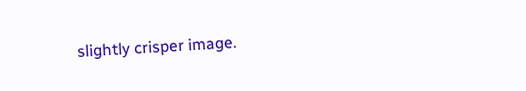slightly crisper image.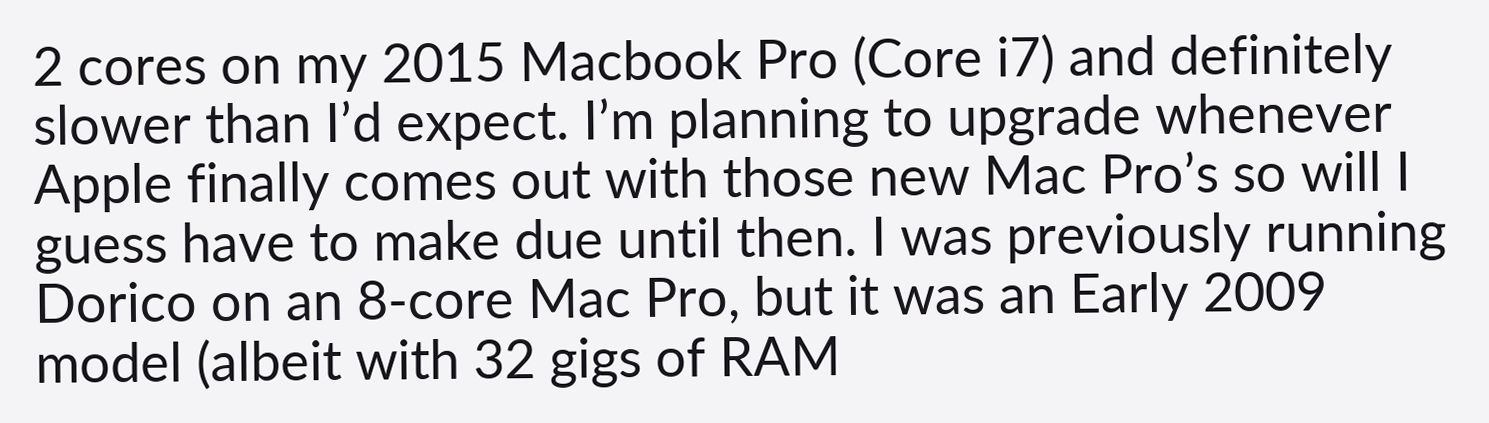2 cores on my 2015 Macbook Pro (Core i7) and definitely slower than I’d expect. I’m planning to upgrade whenever Apple finally comes out with those new Mac Pro’s so will I guess have to make due until then. I was previously running Dorico on an 8-core Mac Pro, but it was an Early 2009 model (albeit with 32 gigs of RAM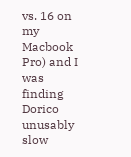vs. 16 on my Macbook Pro) and I was finding Dorico unusably slow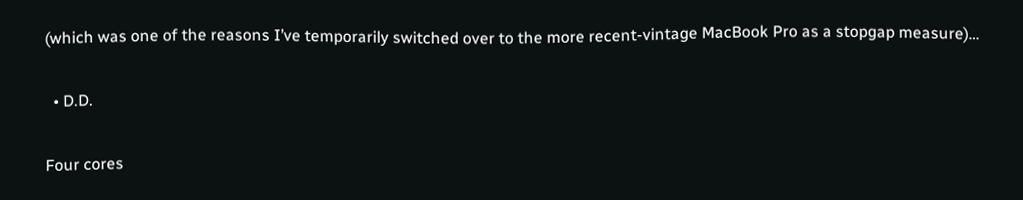(which was one of the reasons I’ve temporarily switched over to the more recent-vintage MacBook Pro as a stopgap measure)…

  • D.D.

Four cores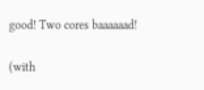good! Two cores baaaaaad!

(with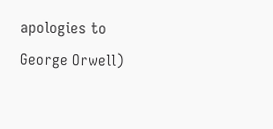apologies to George Orwell)